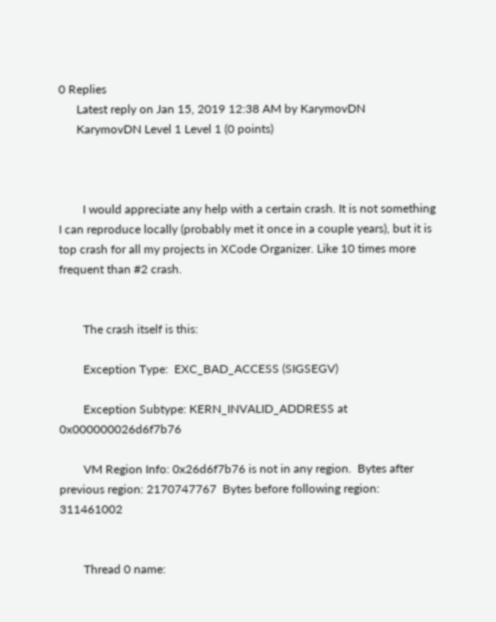0 Replies
      Latest reply on Jan 15, 2019 12:38 AM by KarymovDN
      KarymovDN Level 1 Level 1 (0 points)



        I would appreciate any help with a certain crash. It is not something I can reproduce locally (probably met it once in a couple years), but it is top crash for all my projects in XCode Organizer. Like 10 times more frequent than #2 crash.


        The crash itself is this:

        Exception Type:  EXC_BAD_ACCESS (SIGSEGV)

        Exception Subtype: KERN_INVALID_ADDRESS at 0x000000026d6f7b76

        VM Region Info: 0x26d6f7b76 is not in any region.  Bytes after previous region: 2170747767  Bytes before following region: 311461002


        Thread 0 name: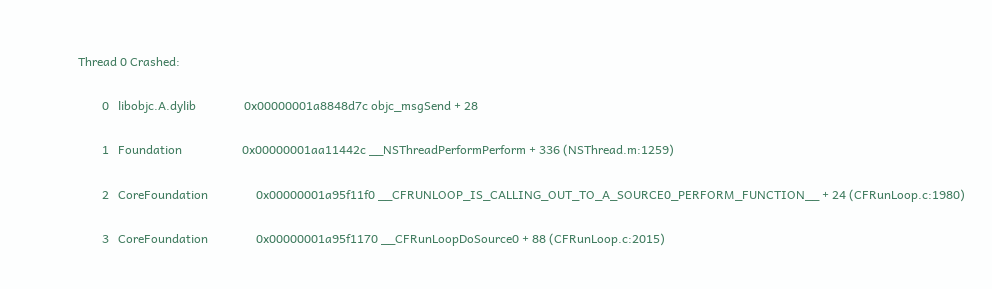Thread 0 Crashed:

        0   libobjc.A.dylib                0x00000001a8848d7c objc_msgSend + 28

        1   Foundation                    0x00000001aa11442c __NSThreadPerformPerform + 336 (NSThread.m:1259)

        2   CoreFoundation                0x00000001a95f11f0 __CFRUNLOOP_IS_CALLING_OUT_TO_A_SOURCE0_PERFORM_FUNCTION__ + 24 (CFRunLoop.c:1980)

        3   CoreFoundation                0x00000001a95f1170 __CFRunLoopDoSource0 + 88 (CFRunLoop.c:2015)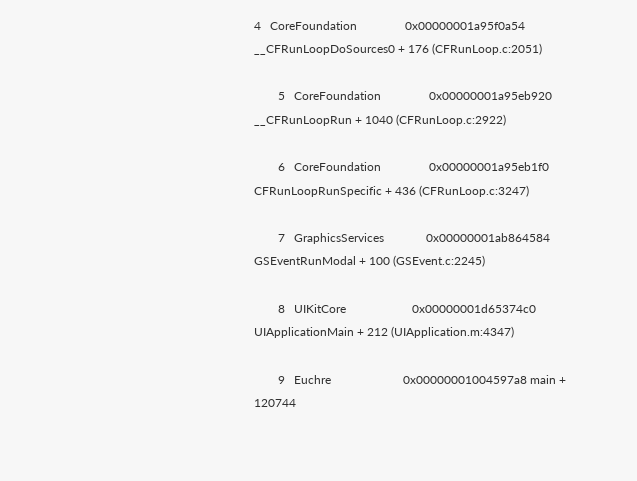4   CoreFoundation                0x00000001a95f0a54 __CFRunLoopDoSources0 + 176 (CFRunLoop.c:2051)

        5   CoreFoundation                0x00000001a95eb920 __CFRunLoopRun + 1040 (CFRunLoop.c:2922)

        6   CoreFoundation                0x00000001a95eb1f0 CFRunLoopRunSpecific + 436 (CFRunLoop.c:3247)

        7   GraphicsServices              0x00000001ab864584 GSEventRunModal + 100 (GSEvent.c:2245)

        8   UIKitCore                      0x00000001d65374c0 UIApplicationMain + 212 (UIApplication.m:4347)

        9   Euchre                        0x00000001004597a8 main + 120744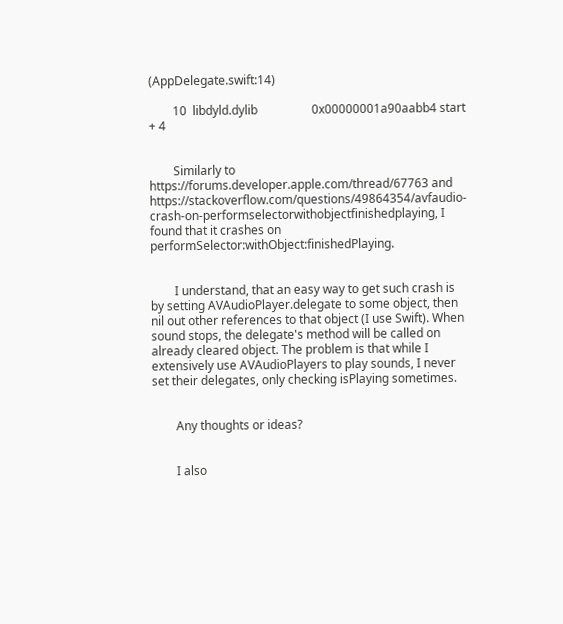(AppDelegate.swift:14)

        10  libdyld.dylib                  0x00000001a90aabb4 start + 4


        Similarly to https://forums.developer.apple.com/thread/67763 and https://stackoverflow.com/questions/49864354/avfaudio-crash-on-performselectorwithobjectfinishedplaying, I found that it crashes on performSelector:withObject:finishedPlaying.


        I understand, that an easy way to get such crash is by setting AVAudioPlayer.delegate to some object, then nil out other references to that object (I use Swift). When sound stops, the delegate's method will be called on already cleared object. The problem is that while I extensively use AVAudioPlayers to play sounds, I never set their delegates, only checking isPlaying sometimes.


        Any thoughts or ideas?


        I also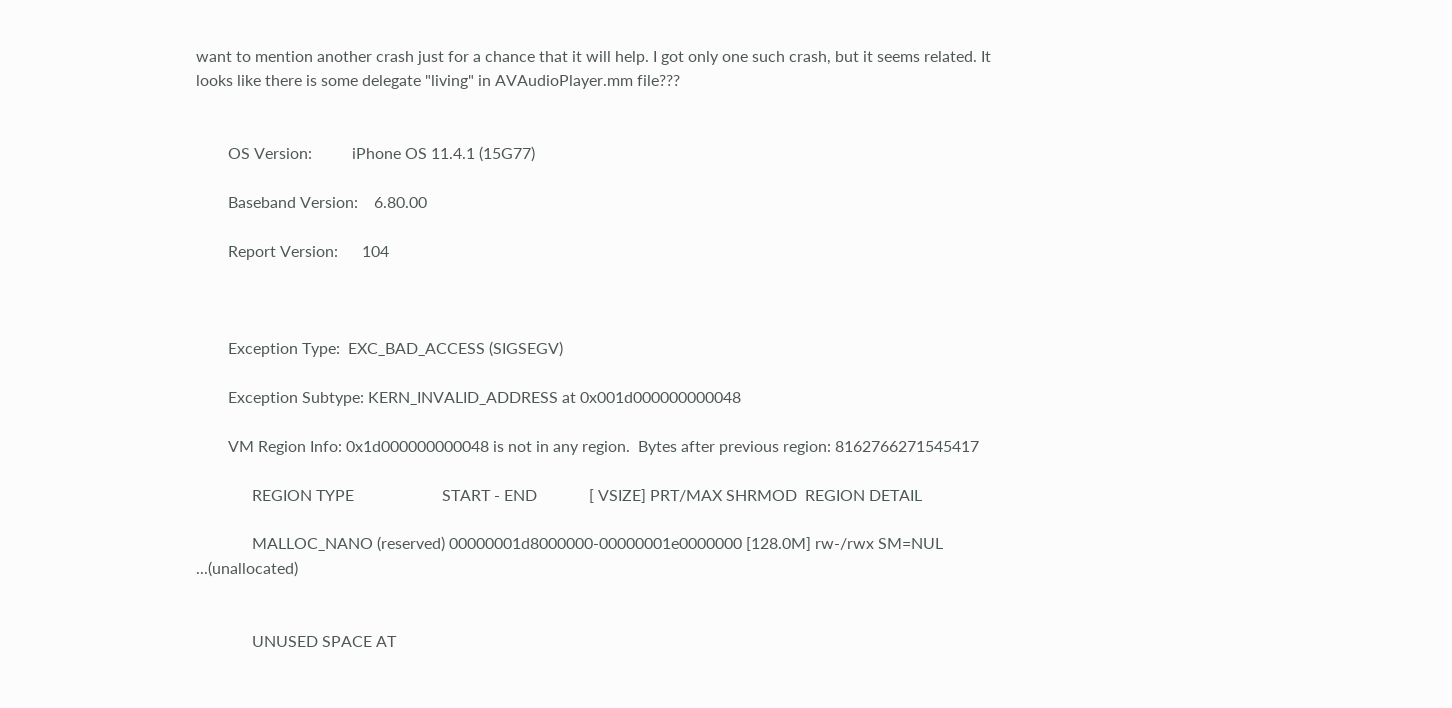want to mention another crash just for a chance that it will help. I got only one such crash, but it seems related. It looks like there is some delegate "living" in AVAudioPlayer.mm file???


        OS Version:          iPhone OS 11.4.1 (15G77)

        Baseband Version:    6.80.00

        Report Version:      104



        Exception Type:  EXC_BAD_ACCESS (SIGSEGV)

        Exception Subtype: KERN_INVALID_ADDRESS at 0x001d000000000048

        VM Region Info: 0x1d000000000048 is not in any region.  Bytes after previous region: 8162766271545417

              REGION TYPE                      START - END             [ VSIZE] PRT/MAX SHRMOD  REGION DETAIL

              MALLOC_NANO (reserved) 00000001d8000000-00000001e0000000 [128.0M] rw-/rwx SM=NUL  ...(unallocated)


              UNUSED SPACE AT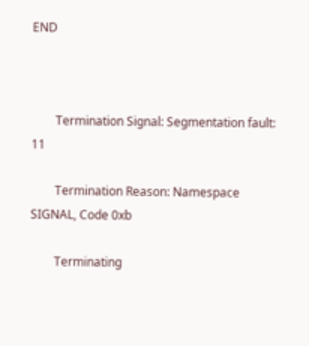END



        Termination Signal: Segmentation fault: 11

        Termination Reason: Namespace SIGNAL, Code 0xb

        Terminating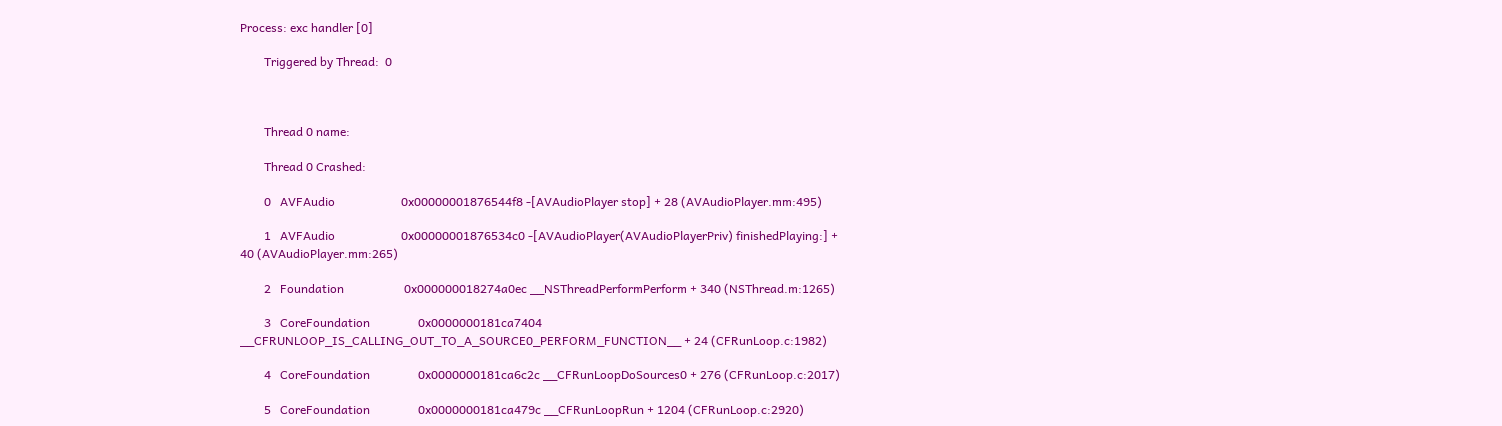Process: exc handler [0]

        Triggered by Thread:  0



        Thread 0 name:

        Thread 0 Crashed:

        0   AVFAudio                      0x00000001876544f8 -[AVAudioPlayer stop] + 28 (AVAudioPlayer.mm:495)

        1   AVFAudio                      0x00000001876534c0 -[AVAudioPlayer(AVAudioPlayerPriv) finishedPlaying:] + 40 (AVAudioPlayer.mm:265)

        2   Foundation                    0x000000018274a0ec __NSThreadPerformPerform + 340 (NSThread.m:1265)

        3   CoreFoundation                0x0000000181ca7404 __CFRUNLOOP_IS_CALLING_OUT_TO_A_SOURCE0_PERFORM_FUNCTION__ + 24 (CFRunLoop.c:1982)

        4   CoreFoundation                0x0000000181ca6c2c __CFRunLoopDoSources0 + 276 (CFRunLoop.c:2017)

        5   CoreFoundation                0x0000000181ca479c __CFRunLoopRun + 1204 (CFRunLoop.c:2920)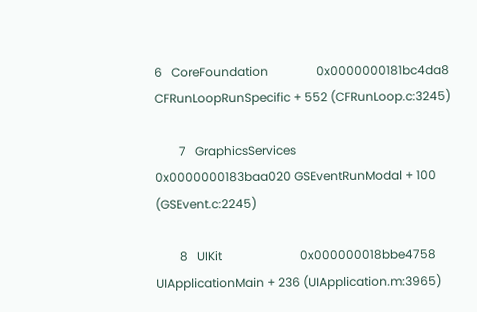6   CoreFoundation                0x0000000181bc4da8 CFRunLoopRunSpecific + 552 (CFRunLoop.c:3245)

        7   GraphicsServices              0x0000000183baa020 GSEventRunModal + 100 (GSEvent.c:2245)

        8   UIKit                          0x000000018bbe4758 UIApplicationMain + 236 (UIApplication.m:3965)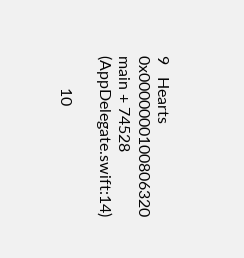9   Hearts                        0x0000000100806320 main + 74528 (AppDelegate.swift:14)

        10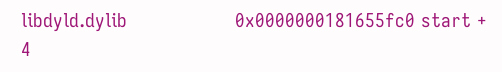libdyld.dylib                  0x0000000181655fc0 start + 4